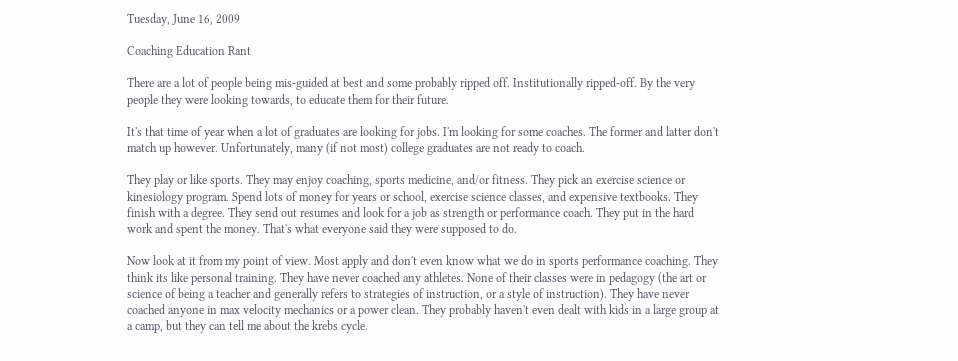Tuesday, June 16, 2009

Coaching Education Rant

There are a lot of people being mis-guided at best and some probably ripped off. Institutionally ripped-off. By the very people they were looking towards, to educate them for their future.

It's that time of year when a lot of graduates are looking for jobs. I'm looking for some coaches. The former and latter don't match up however. Unfortunately, many (if not most) college graduates are not ready to coach.

They play or like sports. They may enjoy coaching, sports medicine, and/or fitness. They pick an exercise science or kinesiology program. Spend lots of money for years or school, exercise science classes, and expensive textbooks. They finish with a degree. They send out resumes and look for a job as strength or performance coach. They put in the hard work and spent the money. That's what everyone said they were supposed to do.

Now look at it from my point of view. Most apply and don't even know what we do in sports performance coaching. They think its like personal training. They have never coached any athletes. None of their classes were in pedagogy (the art or science of being a teacher and generally refers to strategies of instruction, or a style of instruction). They have never coached anyone in max velocity mechanics or a power clean. They probably haven't even dealt with kids in a large group at a camp, but they can tell me about the krebs cycle.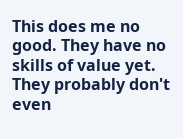This does me no good. They have no skills of value yet. They probably don't even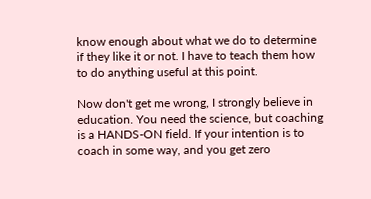know enough about what we do to determine if they like it or not. I have to teach them how to do anything useful at this point.

Now don't get me wrong, I strongly believe in education. You need the science, but coaching is a HANDS-ON field. If your intention is to coach in some way, and you get zero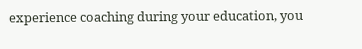experience coaching during your education, you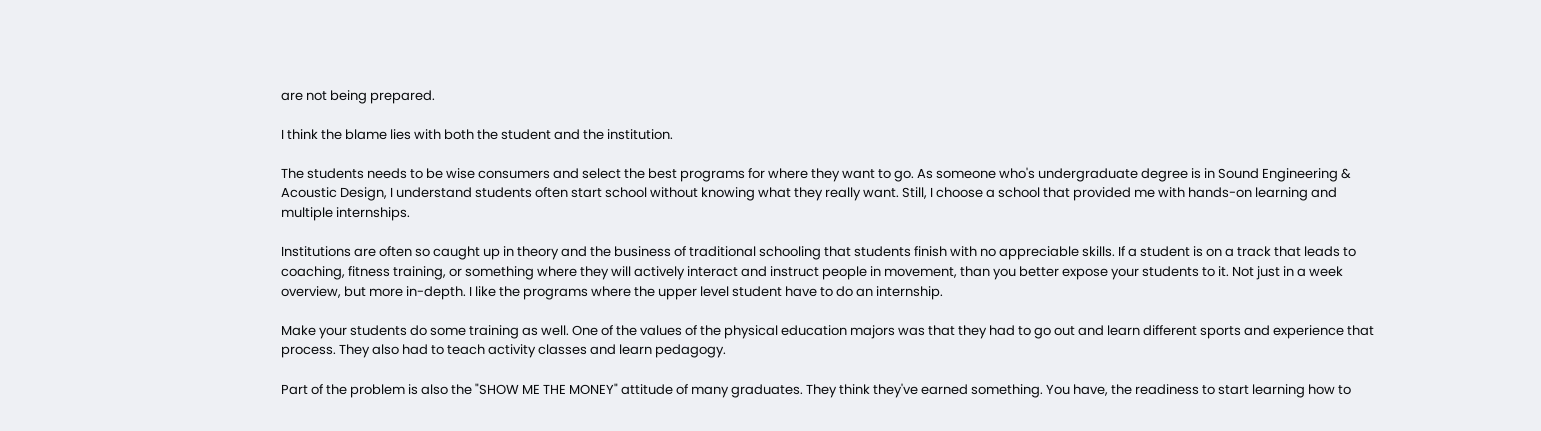are not being prepared.

I think the blame lies with both the student and the institution.

The students needs to be wise consumers and select the best programs for where they want to go. As someone who's undergraduate degree is in Sound Engineering & Acoustic Design, I understand students often start school without knowing what they really want. Still, I choose a school that provided me with hands-on learning and multiple internships.

Institutions are often so caught up in theory and the business of traditional schooling that students finish with no appreciable skills. If a student is on a track that leads to coaching, fitness training, or something where they will actively interact and instruct people in movement, than you better expose your students to it. Not just in a week overview, but more in-depth. I like the programs where the upper level student have to do an internship.

Make your students do some training as well. One of the values of the physical education majors was that they had to go out and learn different sports and experience that process. They also had to teach activity classes and learn pedagogy.

Part of the problem is also the "SHOW ME THE MONEY" attitude of many graduates. They think they've earned something. You have, the readiness to start learning how to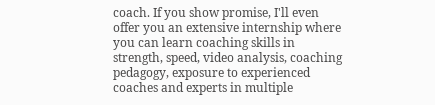coach. If you show promise, I'll even offer you an extensive internship where you can learn coaching skills in strength, speed, video analysis, coaching pedagogy, exposure to experienced coaches and experts in multiple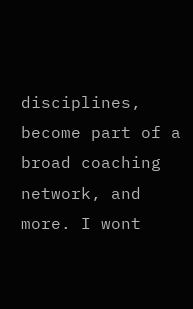disciplines, become part of a broad coaching network, and more. I wont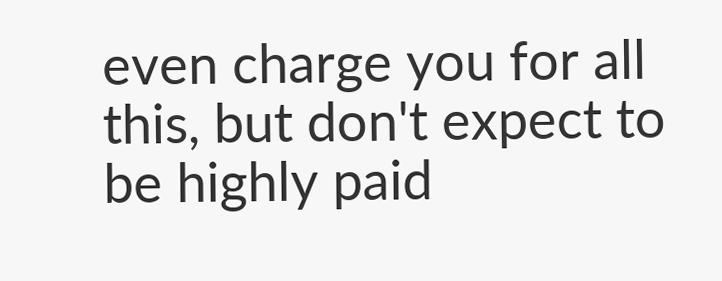even charge you for all this, but don't expect to be highly paid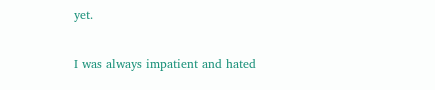yet.

I was always impatient and hated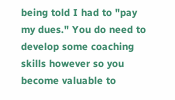being told I had to "pay my dues." You do need to develop some coaching skills however so you become valuable to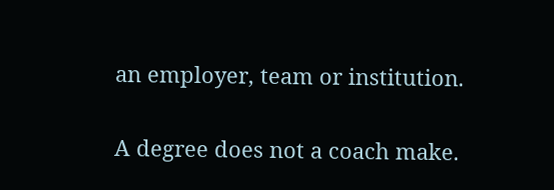an employer, team or institution.

A degree does not a coach make.